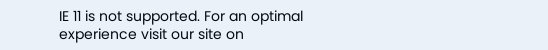IE 11 is not supported. For an optimal experience visit our site on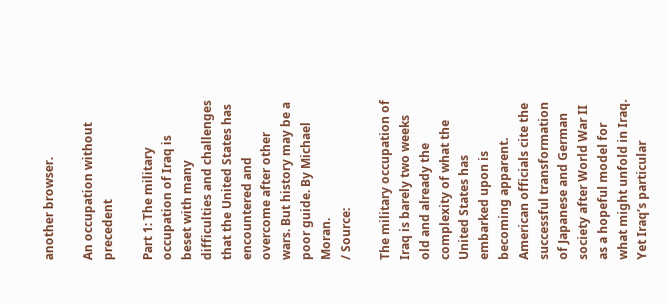another browser.

An occupation without precedent

Part 1: The military occupation of Iraq is beset with many difficulties and challenges that the United States has encountered and overcome after other wars. But history may be a poor guide. By Michael Moran.
/ Source:

The military occupation of Iraq is barely two weeks old and already the complexity of what the United States has embarked upon is becoming apparent. American officials cite the successful transformation of Japanese and German society after World War II as a hopeful model for what might unfold in Iraq. Yet Iraq’s particular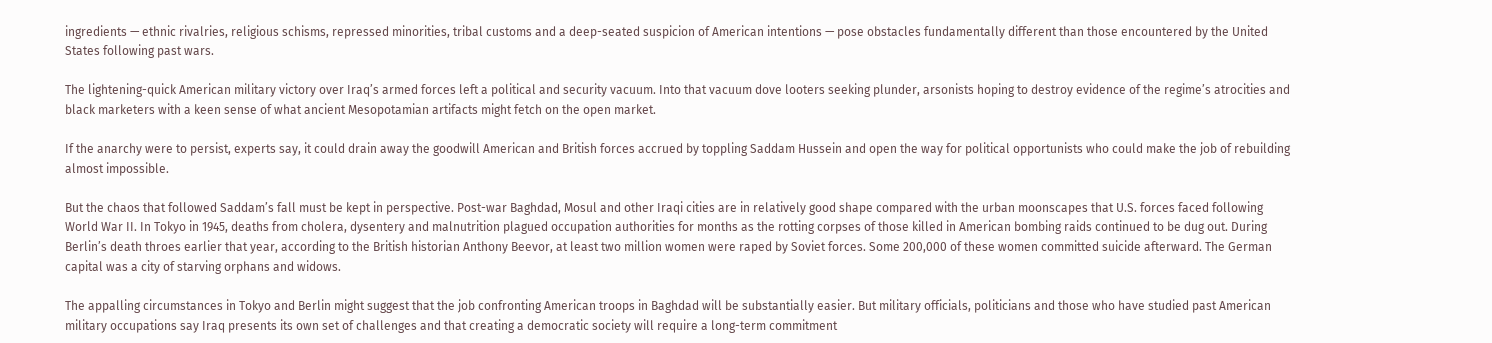ingredients — ethnic rivalries, religious schisms, repressed minorities, tribal customs and a deep-seated suspicion of American intentions — pose obstacles fundamentally different than those encountered by the United States following past wars.

The lightening-quick American military victory over Iraq’s armed forces left a political and security vacuum. Into that vacuum dove looters seeking plunder, arsonists hoping to destroy evidence of the regime’s atrocities and black marketers with a keen sense of what ancient Mesopotamian artifacts might fetch on the open market.

If the anarchy were to persist, experts say, it could drain away the goodwill American and British forces accrued by toppling Saddam Hussein and open the way for political opportunists who could make the job of rebuilding almost impossible.

But the chaos that followed Saddam’s fall must be kept in perspective. Post-war Baghdad, Mosul and other Iraqi cities are in relatively good shape compared with the urban moonscapes that U.S. forces faced following World War II. In Tokyo in 1945, deaths from cholera, dysentery and malnutrition plagued occupation authorities for months as the rotting corpses of those killed in American bombing raids continued to be dug out. During Berlin’s death throes earlier that year, according to the British historian Anthony Beevor, at least two million women were raped by Soviet forces. Some 200,000 of these women committed suicide afterward. The German capital was a city of starving orphans and widows.

The appalling circumstances in Tokyo and Berlin might suggest that the job confronting American troops in Baghdad will be substantially easier. But military officials, politicians and those who have studied past American military occupations say Iraq presents its own set of challenges and that creating a democratic society will require a long-term commitment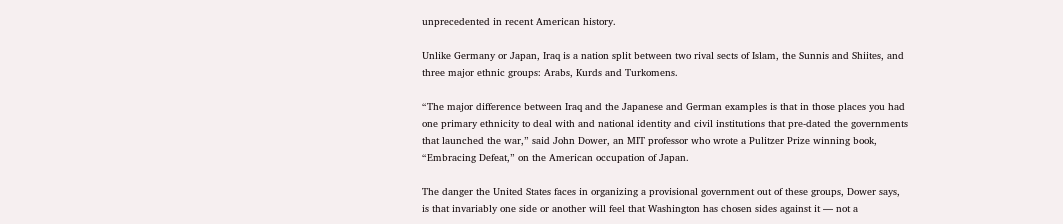unprecedented in recent American history.

Unlike Germany or Japan, Iraq is a nation split between two rival sects of Islam, the Sunnis and Shiites, and three major ethnic groups: Arabs, Kurds and Turkomens.

“The major difference between Iraq and the Japanese and German examples is that in those places you had one primary ethnicity to deal with and national identity and civil institutions that pre-dated the governments that launched the war,” said John Dower, an MIT professor who wrote a Pulitzer Prize winning book, “Embracing Defeat,” on the American occupation of Japan.

The danger the United States faces in organizing a provisional government out of these groups, Dower says, is that invariably one side or another will feel that Washington has chosen sides against it — not a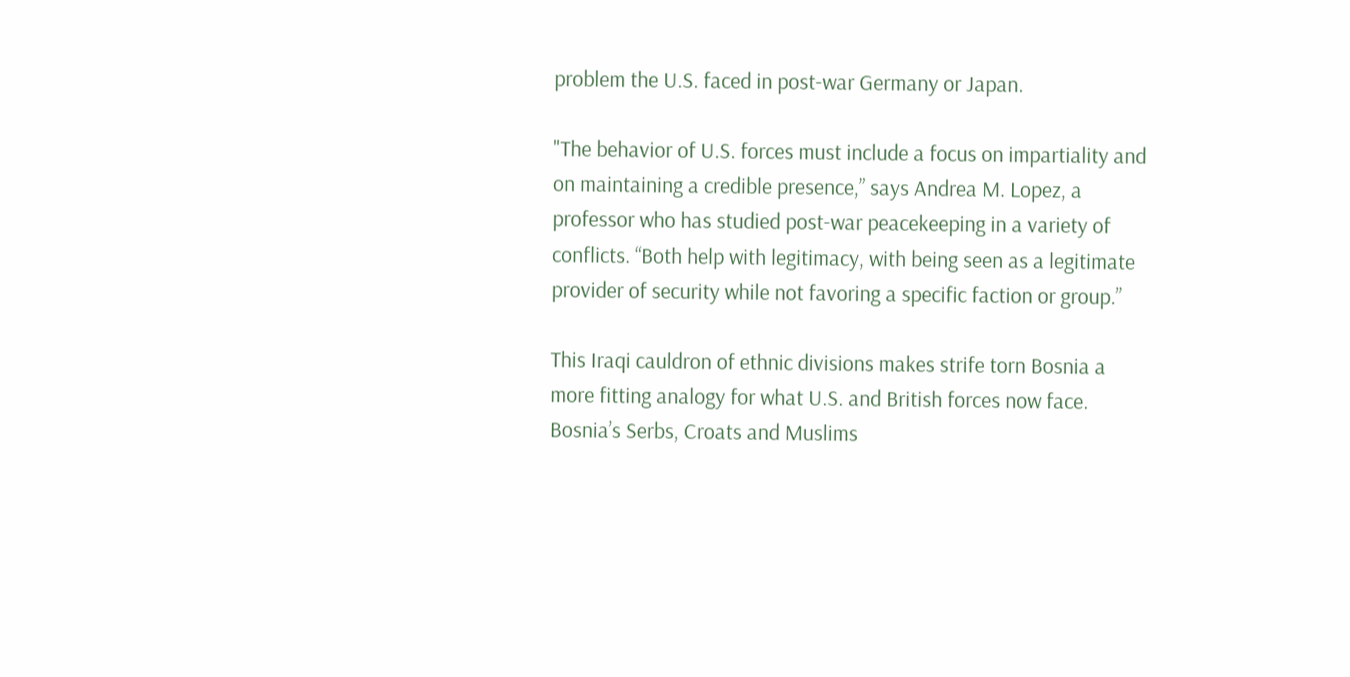problem the U.S. faced in post-war Germany or Japan.

"The behavior of U.S. forces must include a focus on impartiality and on maintaining a credible presence,” says Andrea M. Lopez, a professor who has studied post-war peacekeeping in a variety of conflicts. “Both help with legitimacy, with being seen as a legitimate provider of security while not favoring a specific faction or group.”

This Iraqi cauldron of ethnic divisions makes strife torn Bosnia a more fitting analogy for what U.S. and British forces now face. Bosnia’s Serbs, Croats and Muslims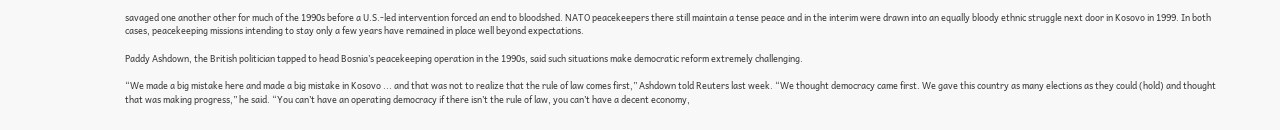savaged one another other for much of the 1990s before a U.S.-led intervention forced an end to bloodshed. NATO peacekeepers there still maintain a tense peace and in the interim were drawn into an equally bloody ethnic struggle next door in Kosovo in 1999. In both cases, peacekeeping missions intending to stay only a few years have remained in place well beyond expectations.

Paddy Ashdown, the British politician tapped to head Bosnia’s peacekeeping operation in the 1990s, said such situations make democratic reform extremely challenging.

“We made a big mistake here and made a big mistake in Kosovo ... and that was not to realize that the rule of law comes first,” Ashdown told Reuters last week. “We thought democracy came first. We gave this country as many elections as they could (hold) and thought that was making progress,” he said. “You can’t have an operating democracy if there isn’t the rule of law, you can’t have a decent economy,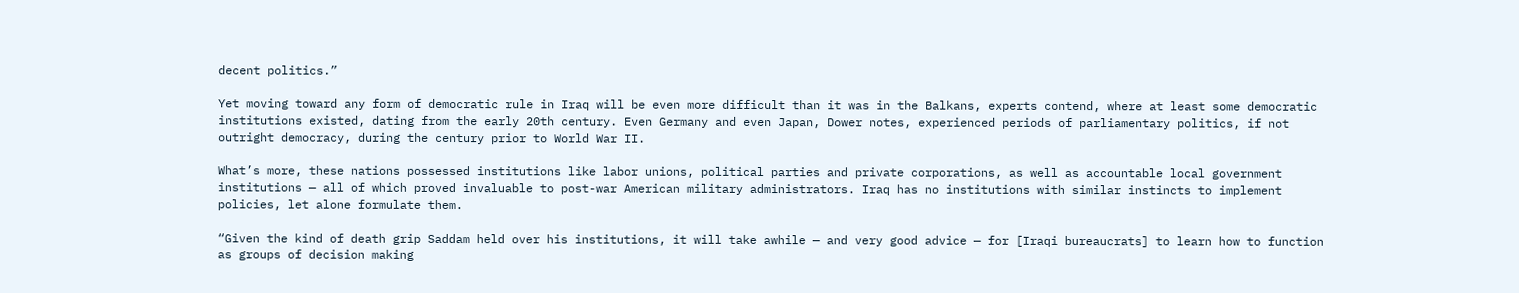decent politics.”

Yet moving toward any form of democratic rule in Iraq will be even more difficult than it was in the Balkans, experts contend, where at least some democratic institutions existed, dating from the early 20th century. Even Germany and even Japan, Dower notes, experienced periods of parliamentary politics, if not outright democracy, during the century prior to World War II.

What’s more, these nations possessed institutions like labor unions, political parties and private corporations, as well as accountable local government institutions — all of which proved invaluable to post-war American military administrators. Iraq has no institutions with similar instincts to implement policies, let alone formulate them.

“Given the kind of death grip Saddam held over his institutions, it will take awhile — and very good advice — for [Iraqi bureaucrats] to learn how to function as groups of decision making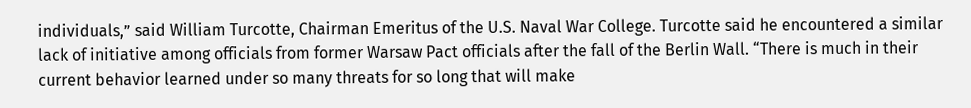individuals,” said William Turcotte, Chairman Emeritus of the U.S. Naval War College. Turcotte said he encountered a similar lack of initiative among officials from former Warsaw Pact officials after the fall of the Berlin Wall. “There is much in their current behavior learned under so many threats for so long that will make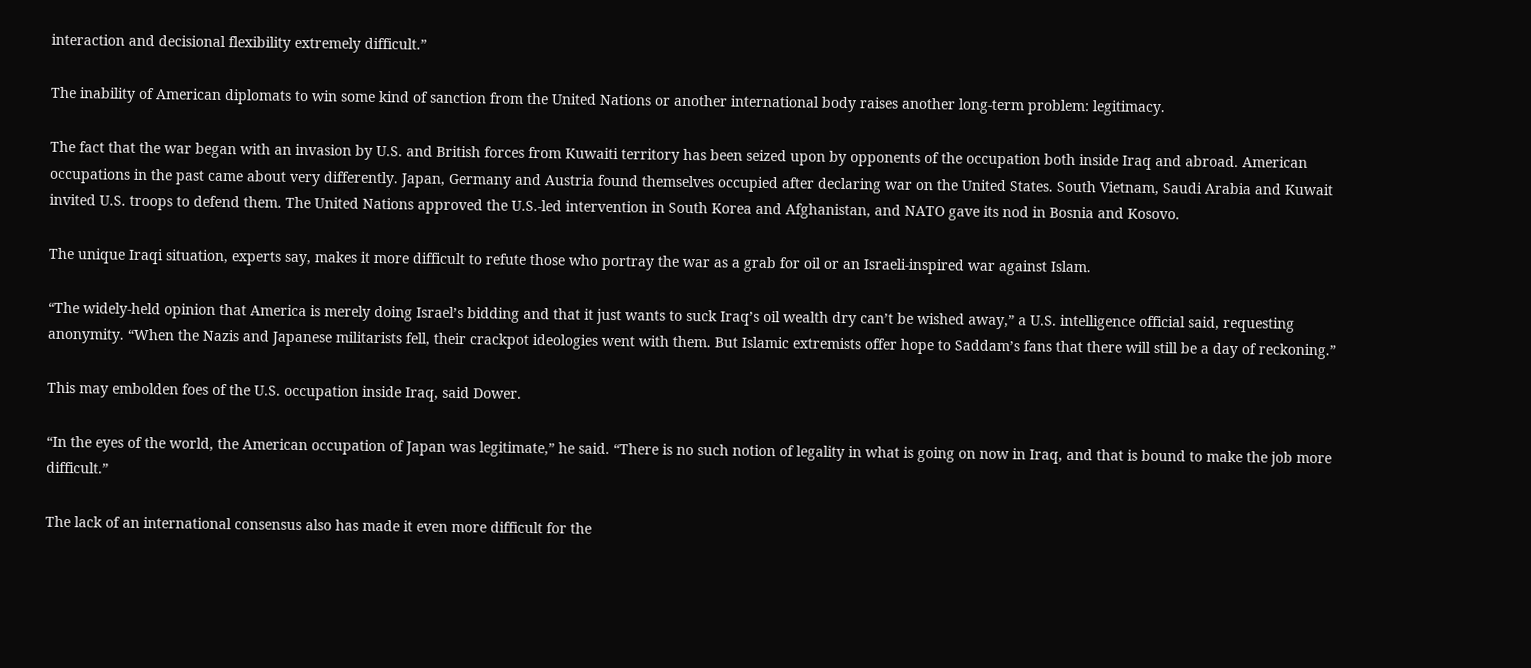interaction and decisional flexibility extremely difficult.”

The inability of American diplomats to win some kind of sanction from the United Nations or another international body raises another long-term problem: legitimacy.

The fact that the war began with an invasion by U.S. and British forces from Kuwaiti territory has been seized upon by opponents of the occupation both inside Iraq and abroad. American occupations in the past came about very differently. Japan, Germany and Austria found themselves occupied after declaring war on the United States. South Vietnam, Saudi Arabia and Kuwait invited U.S. troops to defend them. The United Nations approved the U.S.-led intervention in South Korea and Afghanistan, and NATO gave its nod in Bosnia and Kosovo.

The unique Iraqi situation, experts say, makes it more difficult to refute those who portray the war as a grab for oil or an Israeli-inspired war against Islam.

“The widely-held opinion that America is merely doing Israel’s bidding and that it just wants to suck Iraq’s oil wealth dry can’t be wished away,” a U.S. intelligence official said, requesting anonymity. “When the Nazis and Japanese militarists fell, their crackpot ideologies went with them. But Islamic extremists offer hope to Saddam’s fans that there will still be a day of reckoning.”

This may embolden foes of the U.S. occupation inside Iraq, said Dower.

“In the eyes of the world, the American occupation of Japan was legitimate,” he said. “There is no such notion of legality in what is going on now in Iraq, and that is bound to make the job more difficult.”

The lack of an international consensus also has made it even more difficult for the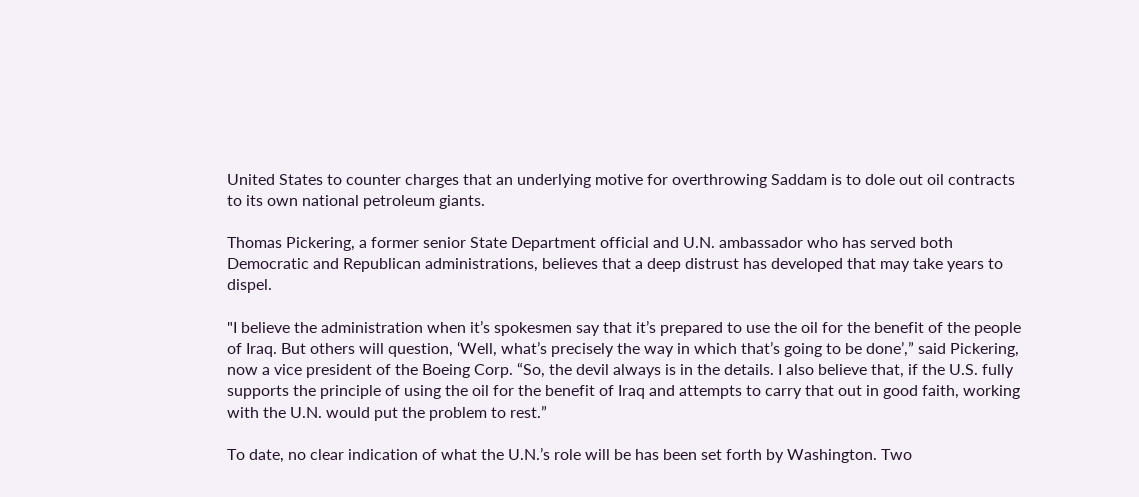United States to counter charges that an underlying motive for overthrowing Saddam is to dole out oil contracts to its own national petroleum giants.

Thomas Pickering, a former senior State Department official and U.N. ambassador who has served both Democratic and Republican administrations, believes that a deep distrust has developed that may take years to dispel.

"I believe the administration when it’s spokesmen say that it’s prepared to use the oil for the benefit of the people of Iraq. But others will question, ‘Well, what’s precisely the way in which that’s going to be done’,” said Pickering, now a vice president of the Boeing Corp. “So, the devil always is in the details. I also believe that, if the U.S. fully supports the principle of using the oil for the benefit of Iraq and attempts to carry that out in good faith, working with the U.N. would put the problem to rest.”

To date, no clear indication of what the U.N.’s role will be has been set forth by Washington. Two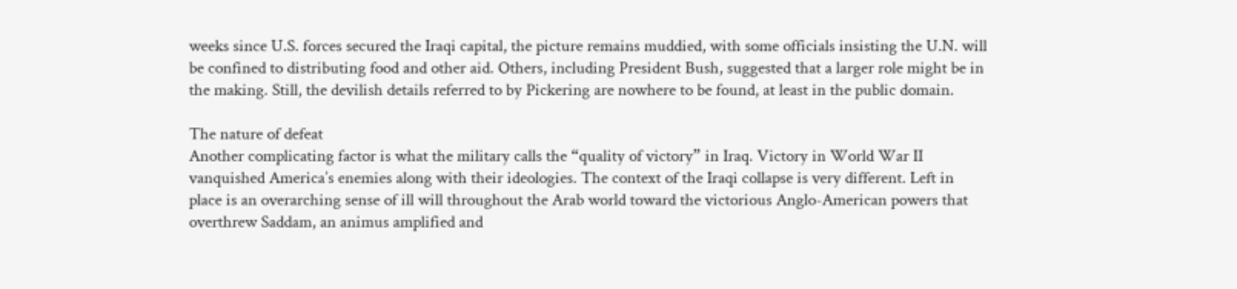weeks since U.S. forces secured the Iraqi capital, the picture remains muddied, with some officials insisting the U.N. will be confined to distributing food and other aid. Others, including President Bush, suggested that a larger role might be in the making. Still, the devilish details referred to by Pickering are nowhere to be found, at least in the public domain.

The nature of defeat
Another complicating factor is what the military calls the “quality of victory” in Iraq. Victory in World War II vanquished America’s enemies along with their ideologies. The context of the Iraqi collapse is very different. Left in place is an overarching sense of ill will throughout the Arab world toward the victorious Anglo-American powers that overthrew Saddam, an animus amplified and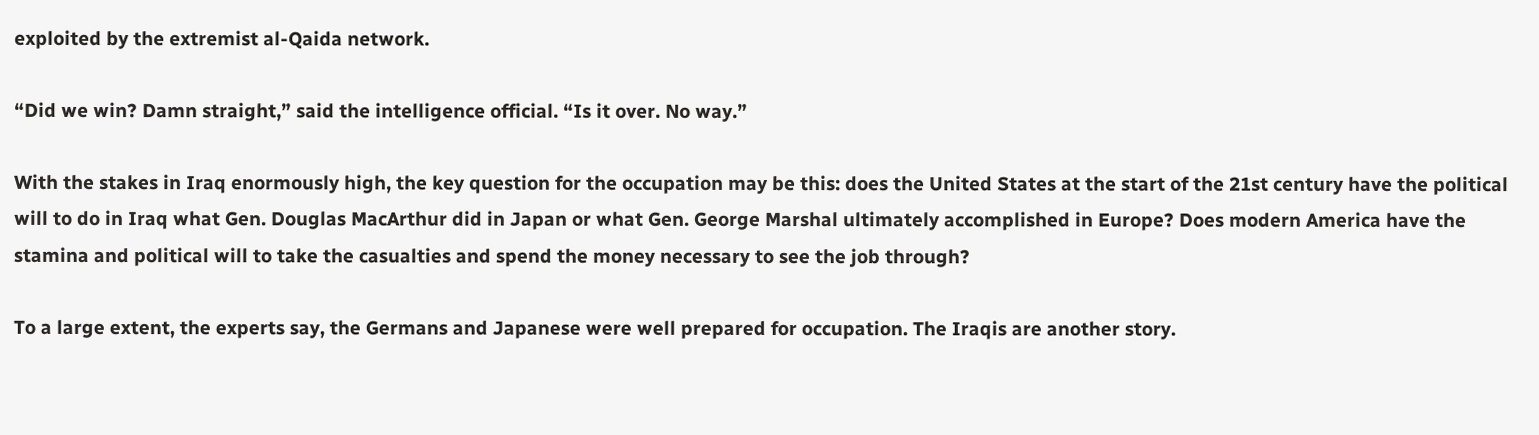exploited by the extremist al-Qaida network.

“Did we win? Damn straight,” said the intelligence official. “Is it over. No way.”

With the stakes in Iraq enormously high, the key question for the occupation may be this: does the United States at the start of the 21st century have the political will to do in Iraq what Gen. Douglas MacArthur did in Japan or what Gen. George Marshal ultimately accomplished in Europe? Does modern America have the stamina and political will to take the casualties and spend the money necessary to see the job through?

To a large extent, the experts say, the Germans and Japanese were well prepared for occupation. The Iraqis are another story.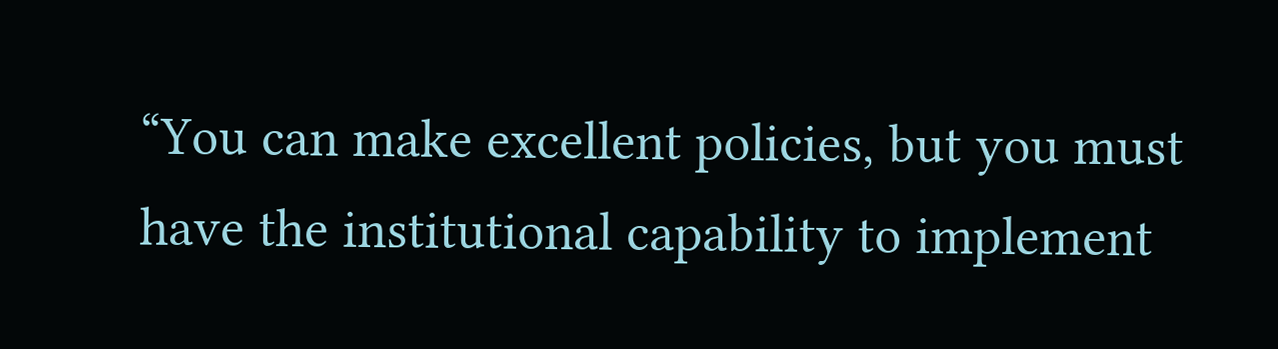“You can make excellent policies, but you must have the institutional capability to implement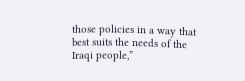those policies in a way that best suits the needs of the Iraqi people,”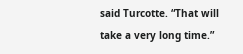said Turcotte. “That will take a very long time.”